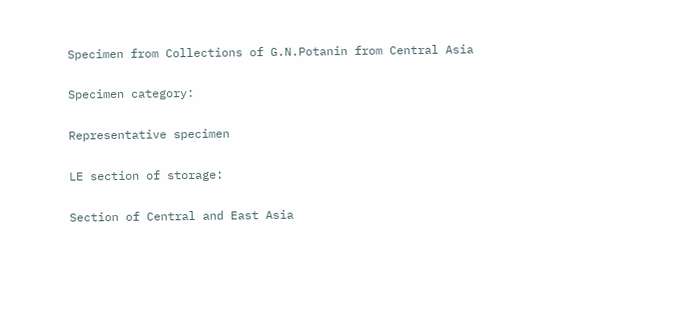Specimen from Collections of G.N.Potanin from Central Asia

Specimen category:

Representative specimen

LE section of storage:

Section of Central and East Asia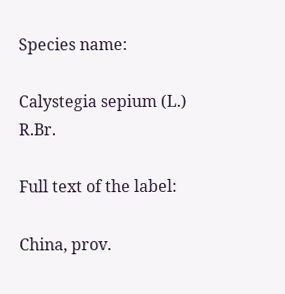Species name:

Calystegia sepium (L.) R.Br.

Full text of the label:

China, prov.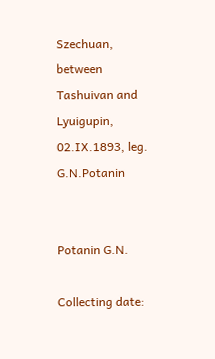Szechuan, between Tashuivan and Lyuigupin, 02.IX.1893, leg. G.N.Potanin


Potanin G.N.

Collecting date: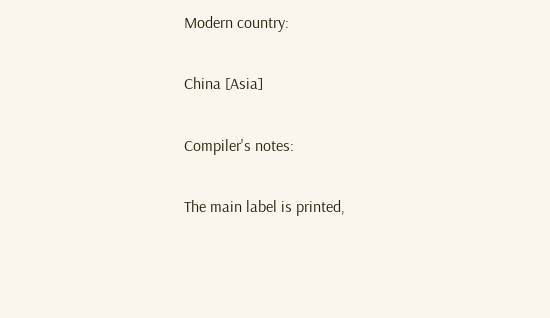Modern country:

China [Asia]

Compiler's notes:

The main label is printed,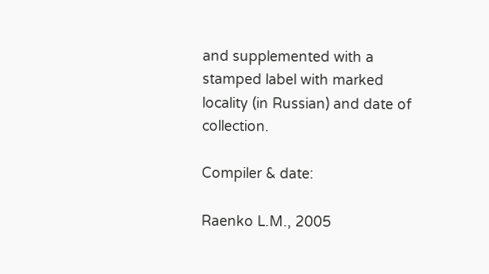and supplemented with a stamped label with marked locality (in Russian) and date of collection.

Compiler & date:

Raenko L.M., 2005